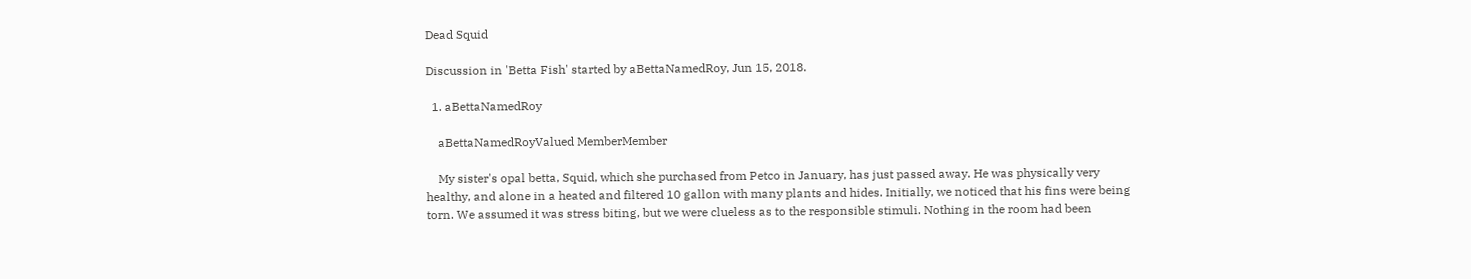Dead Squid

Discussion in 'Betta Fish' started by aBettaNamedRoy, Jun 15, 2018.

  1. aBettaNamedRoy

    aBettaNamedRoyValued MemberMember

    My sister's opal betta, Squid, which she purchased from Petco in January, has just passed away. He was physically very healthy, and alone in a heated and filtered 10 gallon with many plants and hides. Initially, we noticed that his fins were being torn. We assumed it was stress biting, but we were clueless as to the responsible stimuli. Nothing in the room had been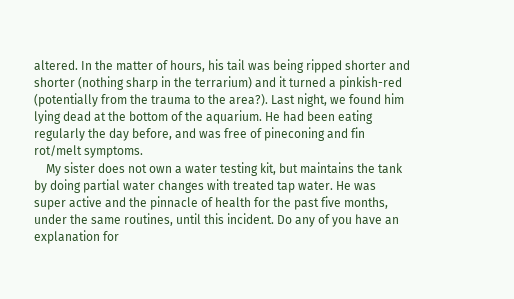altered. In the matter of hours, his tail was being ripped shorter and shorter (nothing sharp in the terrarium) and it turned a pinkish-red (potentially from the trauma to the area?). Last night, we found him lying dead at the bottom of the aquarium. He had been eating regularly the day before, and was free of pineconing and fin rot/melt symptoms.
    My sister does not own a water testing kit, but maintains the tank by doing partial water changes with treated tap water. He was super active and the pinnacle of health for the past five months, under the same routines, until this incident. Do any of you have an explanation for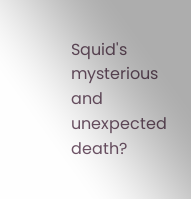Squid's mysterious and unexpected death?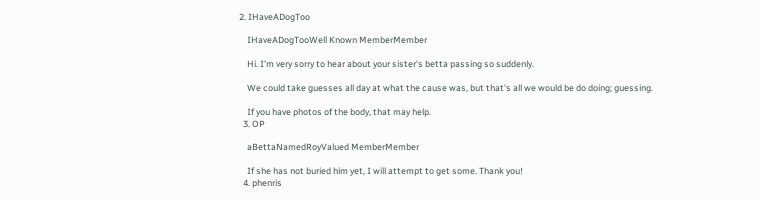2. IHaveADogToo

    IHaveADogTooWell Known MemberMember

    Hi. I'm very sorry to hear about your sister's betta passing so suddenly.

    We could take guesses all day at what the cause was, but that's all we would be do doing; guessing.

    If you have photos of the body, that may help.
  3. OP

    aBettaNamedRoyValued MemberMember

    If she has not buried him yet, I will attempt to get some. Thank you!
  4. phenris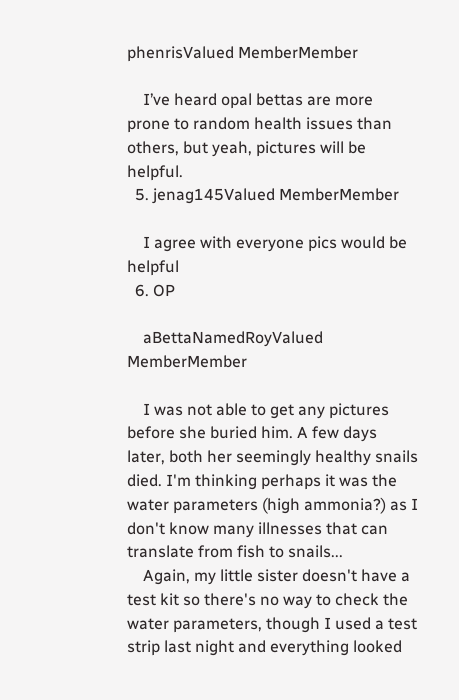phenrisValued MemberMember

    I’ve heard opal bettas are more prone to random health issues than others, but yeah, pictures will be helpful.
  5. jenag145Valued MemberMember

    I agree with everyone pics would be helpful
  6. OP

    aBettaNamedRoyValued MemberMember

    I was not able to get any pictures before she buried him. A few days later, both her seemingly healthy snails died. I'm thinking perhaps it was the water parameters (high ammonia?) as I don't know many illnesses that can translate from fish to snails...
    Again, my little sister doesn't have a test kit so there's no way to check the water parameters, though I used a test strip last night and everything looked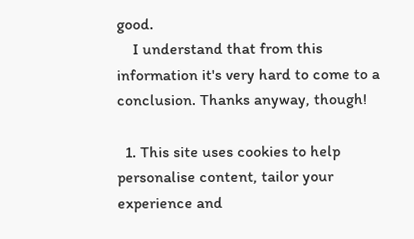good.
    I understand that from this information it's very hard to come to a conclusion. Thanks anyway, though!

  1. This site uses cookies to help personalise content, tailor your experience and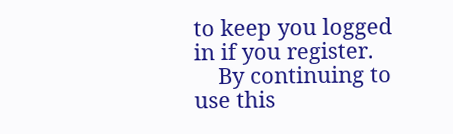to keep you logged in if you register.
    By continuing to use this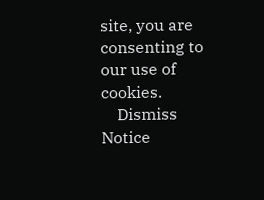site, you are consenting to our use of cookies.
    Dismiss Notice